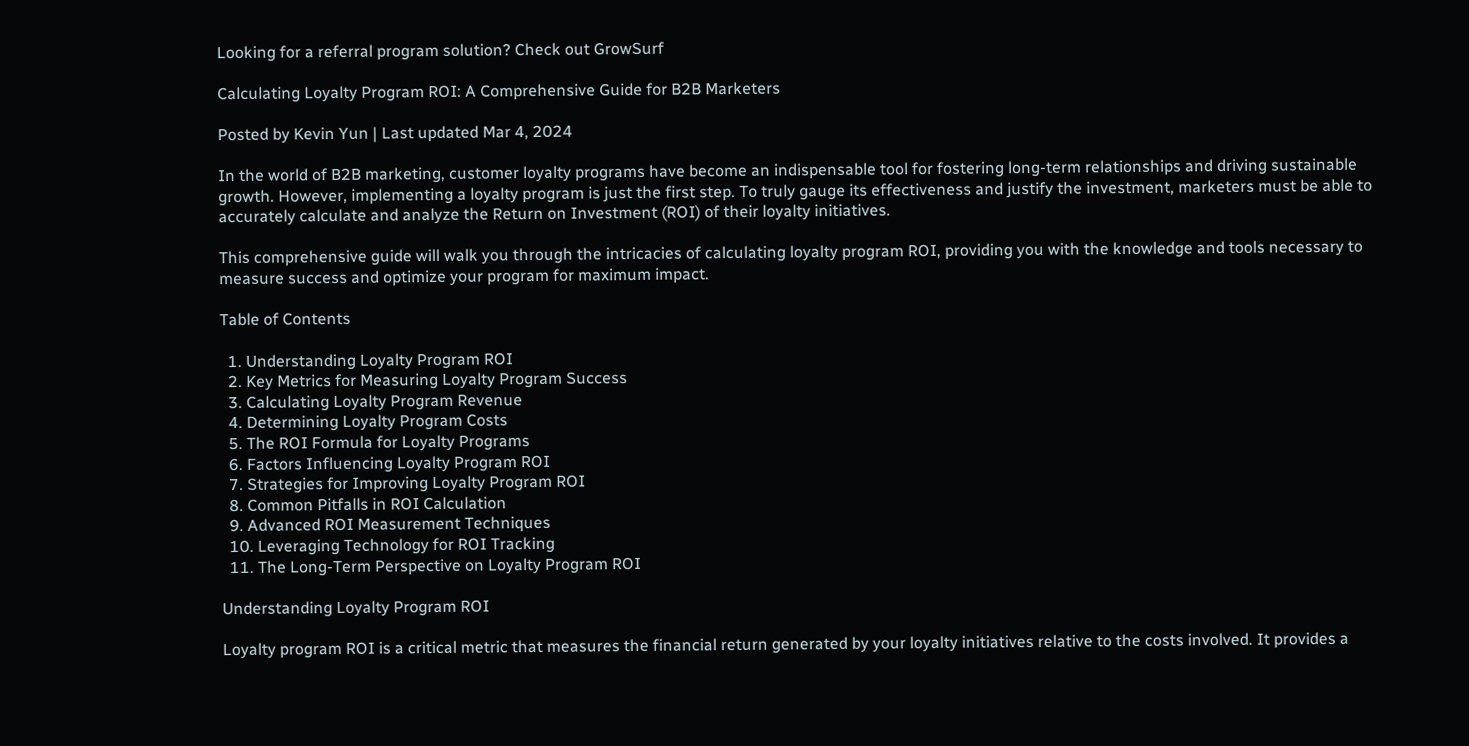Looking for a referral program solution? Check out GrowSurf

Calculating Loyalty Program ROI: A Comprehensive Guide for B2B Marketers

Posted by Kevin Yun | Last updated Mar 4, 2024

In the world of B2B marketing, customer loyalty programs have become an indispensable tool for fostering long-term relationships and driving sustainable growth. However, implementing a loyalty program is just the first step. To truly gauge its effectiveness and justify the investment, marketers must be able to accurately calculate and analyze the Return on Investment (ROI) of their loyalty initiatives.

This comprehensive guide will walk you through the intricacies of calculating loyalty program ROI, providing you with the knowledge and tools necessary to measure success and optimize your program for maximum impact.

Table of Contents

  1. Understanding Loyalty Program ROI
  2. Key Metrics for Measuring Loyalty Program Success
  3. Calculating Loyalty Program Revenue
  4. Determining Loyalty Program Costs
  5. The ROI Formula for Loyalty Programs
  6. Factors Influencing Loyalty Program ROI
  7. Strategies for Improving Loyalty Program ROI
  8. Common Pitfalls in ROI Calculation
  9. Advanced ROI Measurement Techniques
  10. Leveraging Technology for ROI Tracking
  11. The Long-Term Perspective on Loyalty Program ROI

Understanding Loyalty Program ROI

Loyalty program ROI is a critical metric that measures the financial return generated by your loyalty initiatives relative to the costs involved. It provides a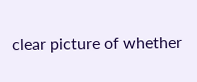clear picture of whether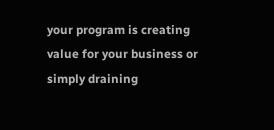your program is creating value for your business or simply draining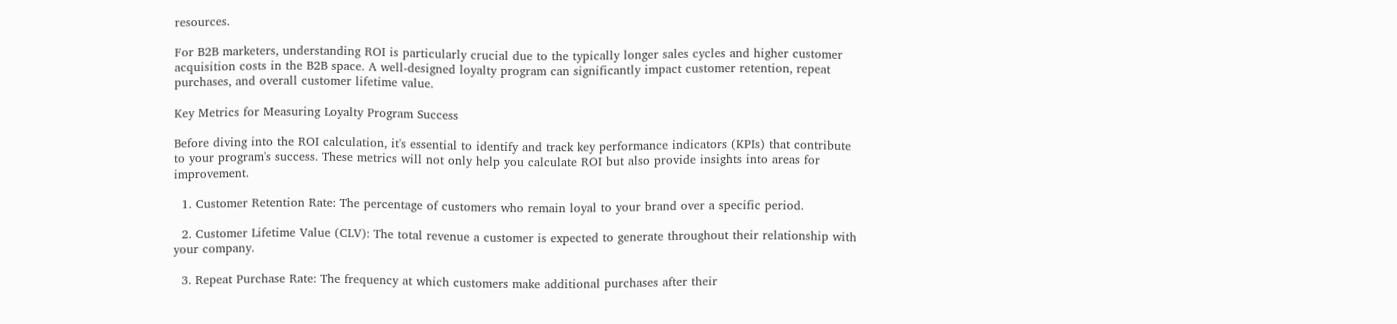resources.

For B2B marketers, understanding ROI is particularly crucial due to the typically longer sales cycles and higher customer acquisition costs in the B2B space. A well-designed loyalty program can significantly impact customer retention, repeat purchases, and overall customer lifetime value.

Key Metrics for Measuring Loyalty Program Success

Before diving into the ROI calculation, it's essential to identify and track key performance indicators (KPIs) that contribute to your program's success. These metrics will not only help you calculate ROI but also provide insights into areas for improvement.

  1. Customer Retention Rate: The percentage of customers who remain loyal to your brand over a specific period.

  2. Customer Lifetime Value (CLV): The total revenue a customer is expected to generate throughout their relationship with your company.

  3. Repeat Purchase Rate: The frequency at which customers make additional purchases after their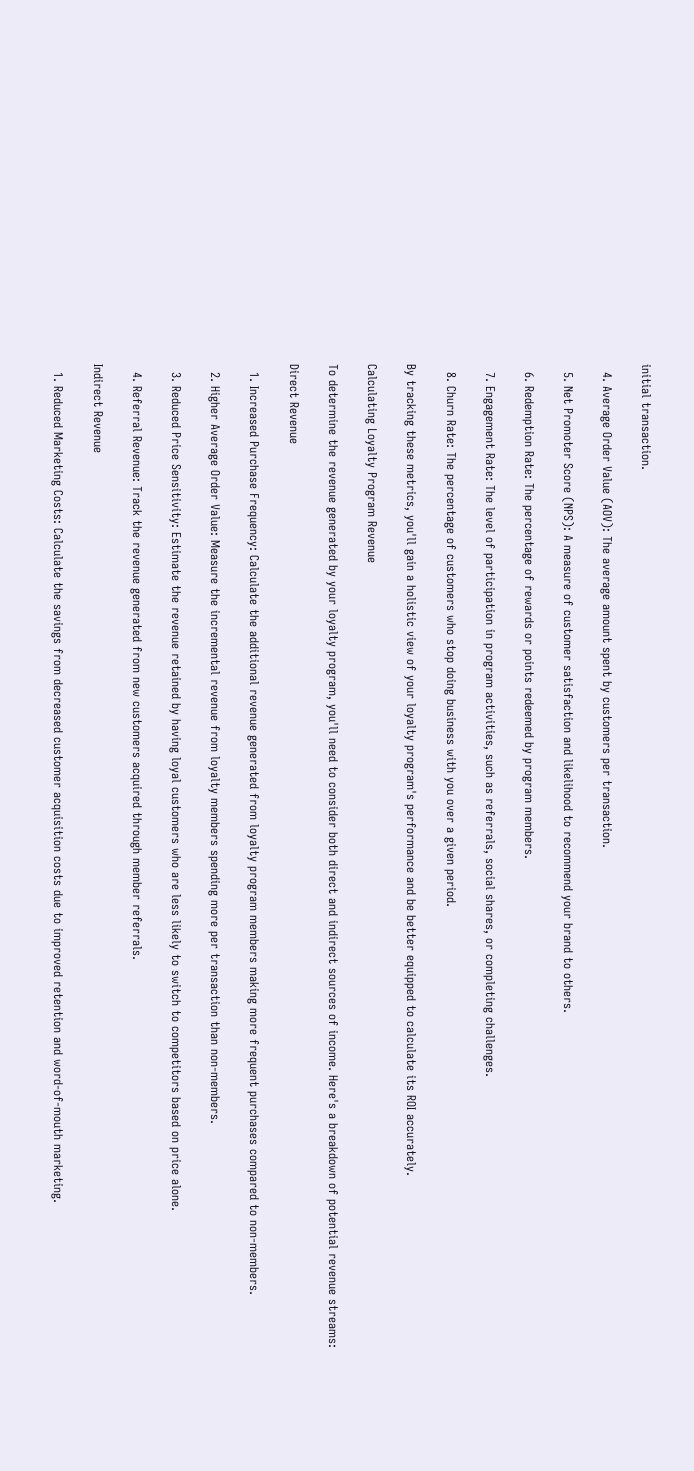initial transaction.

  4. Average Order Value (AOV): The average amount spent by customers per transaction.

  5. Net Promoter Score (NPS): A measure of customer satisfaction and likelihood to recommend your brand to others.

  6. Redemption Rate: The percentage of rewards or points redeemed by program members.

  7. Engagement Rate: The level of participation in program activities, such as referrals, social shares, or completing challenges.

  8. Churn Rate: The percentage of customers who stop doing business with you over a given period.

By tracking these metrics, you'll gain a holistic view of your loyalty program's performance and be better equipped to calculate its ROI accurately.

Calculating Loyalty Program Revenue

To determine the revenue generated by your loyalty program, you'll need to consider both direct and indirect sources of income. Here's a breakdown of potential revenue streams:

Direct Revenue

  1. Increased Purchase Frequency: Calculate the additional revenue generated from loyalty program members making more frequent purchases compared to non-members.

  2. Higher Average Order Value: Measure the incremental revenue from loyalty members spending more per transaction than non-members.

  3. Reduced Price Sensitivity: Estimate the revenue retained by having loyal customers who are less likely to switch to competitors based on price alone.

  4. Referral Revenue: Track the revenue generated from new customers acquired through member referrals.

Indirect Revenue

  1. Reduced Marketing Costs: Calculate the savings from decreased customer acquisition costs due to improved retention and word-of-mouth marketing.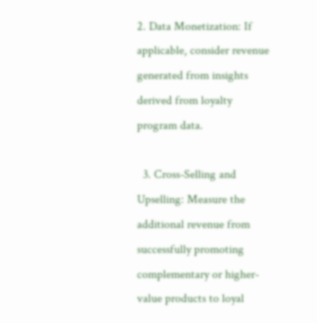2. Data Monetization: If applicable, consider revenue generated from insights derived from loyalty program data.

  3. Cross-Selling and Upselling: Measure the additional revenue from successfully promoting complementary or higher-value products to loyal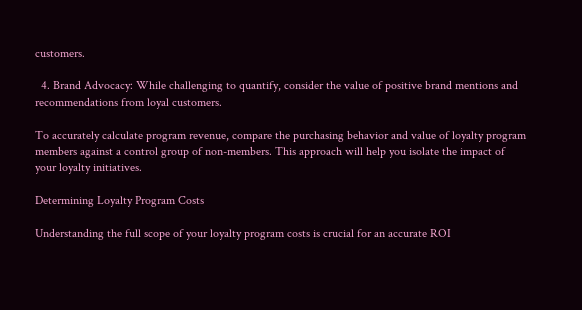customers.

  4. Brand Advocacy: While challenging to quantify, consider the value of positive brand mentions and recommendations from loyal customers.

To accurately calculate program revenue, compare the purchasing behavior and value of loyalty program members against a control group of non-members. This approach will help you isolate the impact of your loyalty initiatives.

Determining Loyalty Program Costs

Understanding the full scope of your loyalty program costs is crucial for an accurate ROI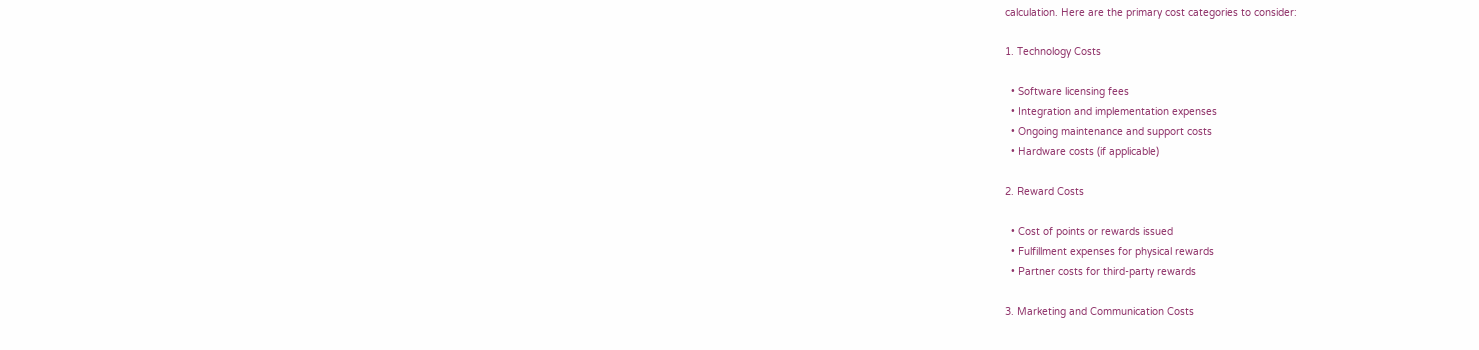calculation. Here are the primary cost categories to consider:

1. Technology Costs

  • Software licensing fees
  • Integration and implementation expenses
  • Ongoing maintenance and support costs
  • Hardware costs (if applicable)

2. Reward Costs

  • Cost of points or rewards issued
  • Fulfillment expenses for physical rewards
  • Partner costs for third-party rewards

3. Marketing and Communication Costs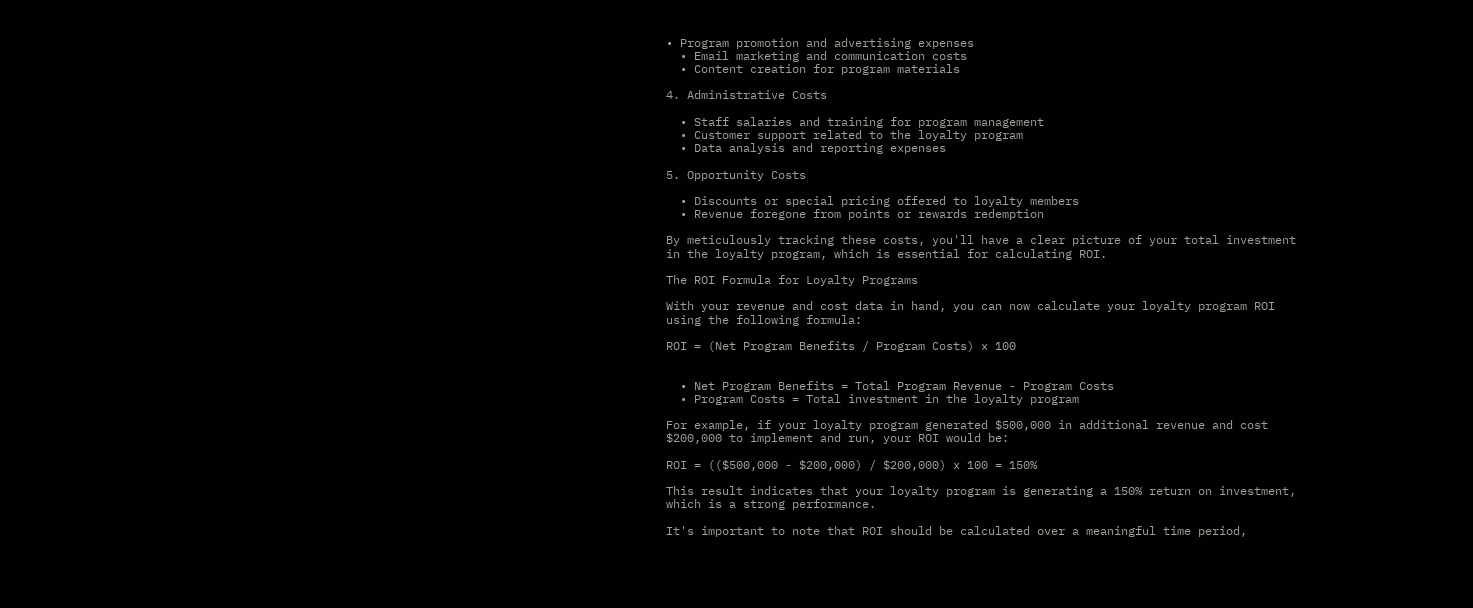• Program promotion and advertising expenses
  • Email marketing and communication costs
  • Content creation for program materials

4. Administrative Costs

  • Staff salaries and training for program management
  • Customer support related to the loyalty program
  • Data analysis and reporting expenses

5. Opportunity Costs

  • Discounts or special pricing offered to loyalty members
  • Revenue foregone from points or rewards redemption

By meticulously tracking these costs, you'll have a clear picture of your total investment in the loyalty program, which is essential for calculating ROI.

The ROI Formula for Loyalty Programs

With your revenue and cost data in hand, you can now calculate your loyalty program ROI using the following formula:

ROI = (Net Program Benefits / Program Costs) x 100


  • Net Program Benefits = Total Program Revenue - Program Costs
  • Program Costs = Total investment in the loyalty program

For example, if your loyalty program generated $500,000 in additional revenue and cost $200,000 to implement and run, your ROI would be:

ROI = (($500,000 - $200,000) / $200,000) x 100 = 150%

This result indicates that your loyalty program is generating a 150% return on investment, which is a strong performance.

It's important to note that ROI should be calculated over a meaningful time period,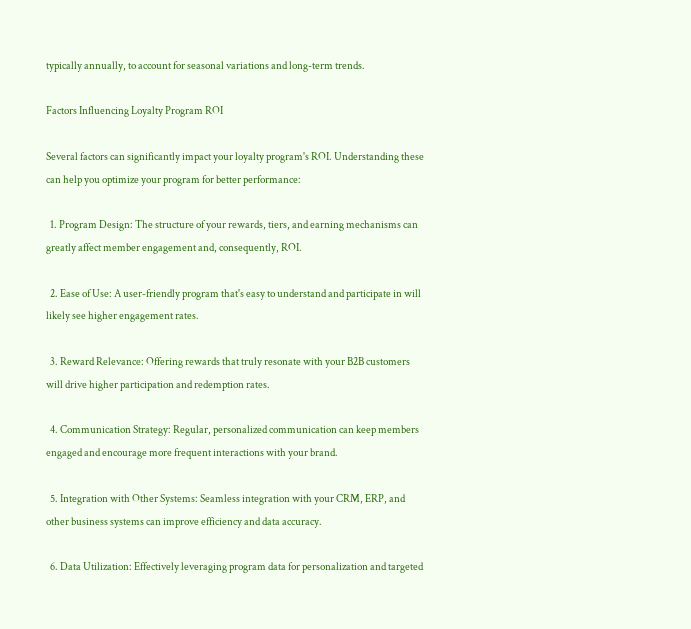typically annually, to account for seasonal variations and long-term trends.

Factors Influencing Loyalty Program ROI

Several factors can significantly impact your loyalty program's ROI. Understanding these can help you optimize your program for better performance:

  1. Program Design: The structure of your rewards, tiers, and earning mechanisms can greatly affect member engagement and, consequently, ROI.

  2. Ease of Use: A user-friendly program that's easy to understand and participate in will likely see higher engagement rates.

  3. Reward Relevance: Offering rewards that truly resonate with your B2B customers will drive higher participation and redemption rates.

  4. Communication Strategy: Regular, personalized communication can keep members engaged and encourage more frequent interactions with your brand.

  5. Integration with Other Systems: Seamless integration with your CRM, ERP, and other business systems can improve efficiency and data accuracy.

  6. Data Utilization: Effectively leveraging program data for personalization and targeted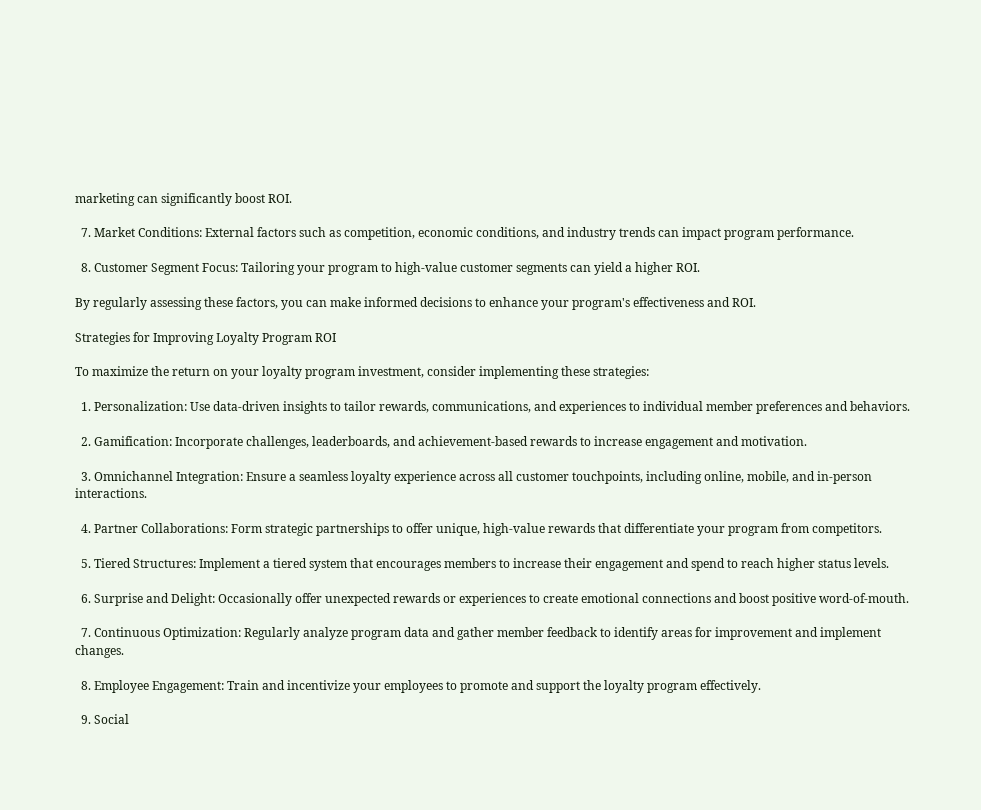marketing can significantly boost ROI.

  7. Market Conditions: External factors such as competition, economic conditions, and industry trends can impact program performance.

  8. Customer Segment Focus: Tailoring your program to high-value customer segments can yield a higher ROI.

By regularly assessing these factors, you can make informed decisions to enhance your program's effectiveness and ROI.

Strategies for Improving Loyalty Program ROI

To maximize the return on your loyalty program investment, consider implementing these strategies:

  1. Personalization: Use data-driven insights to tailor rewards, communications, and experiences to individual member preferences and behaviors.

  2. Gamification: Incorporate challenges, leaderboards, and achievement-based rewards to increase engagement and motivation.

  3. Omnichannel Integration: Ensure a seamless loyalty experience across all customer touchpoints, including online, mobile, and in-person interactions.

  4. Partner Collaborations: Form strategic partnerships to offer unique, high-value rewards that differentiate your program from competitors.

  5. Tiered Structures: Implement a tiered system that encourages members to increase their engagement and spend to reach higher status levels.

  6. Surprise and Delight: Occasionally offer unexpected rewards or experiences to create emotional connections and boost positive word-of-mouth.

  7. Continuous Optimization: Regularly analyze program data and gather member feedback to identify areas for improvement and implement changes.

  8. Employee Engagement: Train and incentivize your employees to promote and support the loyalty program effectively.

  9. Social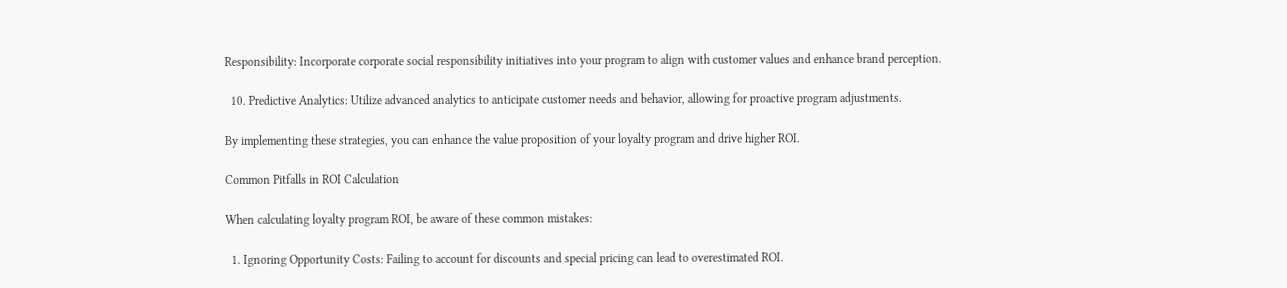Responsibility: Incorporate corporate social responsibility initiatives into your program to align with customer values and enhance brand perception.

  10. Predictive Analytics: Utilize advanced analytics to anticipate customer needs and behavior, allowing for proactive program adjustments.

By implementing these strategies, you can enhance the value proposition of your loyalty program and drive higher ROI.

Common Pitfalls in ROI Calculation

When calculating loyalty program ROI, be aware of these common mistakes:

  1. Ignoring Opportunity Costs: Failing to account for discounts and special pricing can lead to overestimated ROI.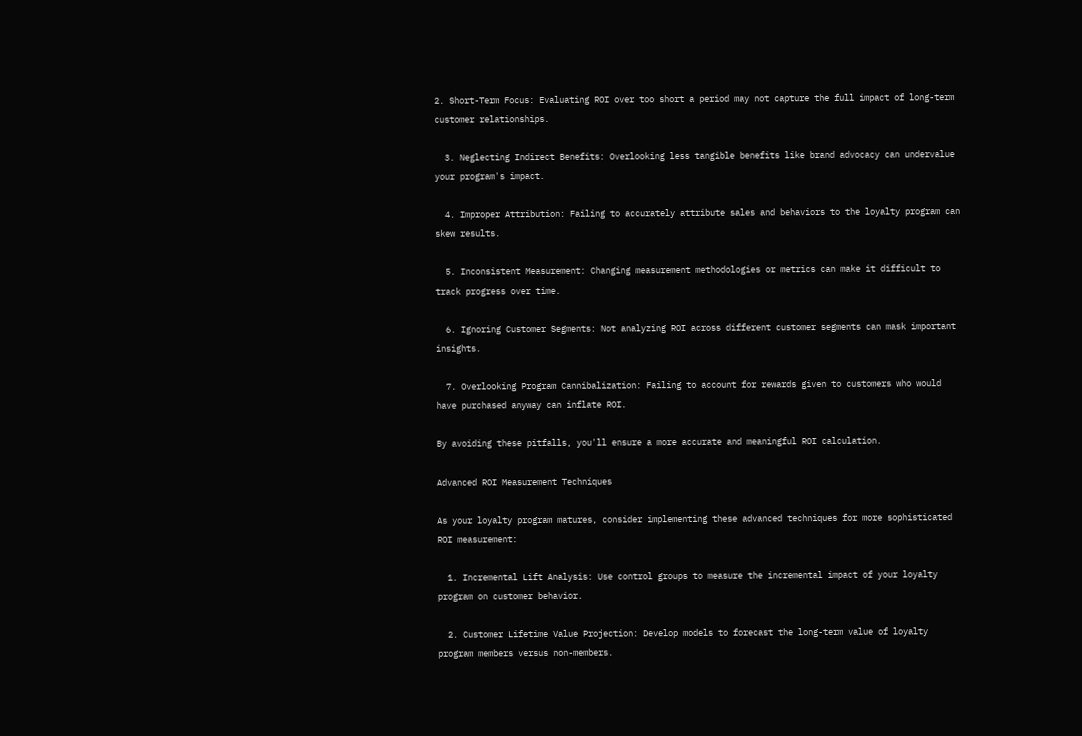2. Short-Term Focus: Evaluating ROI over too short a period may not capture the full impact of long-term customer relationships.

  3. Neglecting Indirect Benefits: Overlooking less tangible benefits like brand advocacy can undervalue your program's impact.

  4. Improper Attribution: Failing to accurately attribute sales and behaviors to the loyalty program can skew results.

  5. Inconsistent Measurement: Changing measurement methodologies or metrics can make it difficult to track progress over time.

  6. Ignoring Customer Segments: Not analyzing ROI across different customer segments can mask important insights.

  7. Overlooking Program Cannibalization: Failing to account for rewards given to customers who would have purchased anyway can inflate ROI.

By avoiding these pitfalls, you'll ensure a more accurate and meaningful ROI calculation.

Advanced ROI Measurement Techniques

As your loyalty program matures, consider implementing these advanced techniques for more sophisticated ROI measurement:

  1. Incremental Lift Analysis: Use control groups to measure the incremental impact of your loyalty program on customer behavior.

  2. Customer Lifetime Value Projection: Develop models to forecast the long-term value of loyalty program members versus non-members.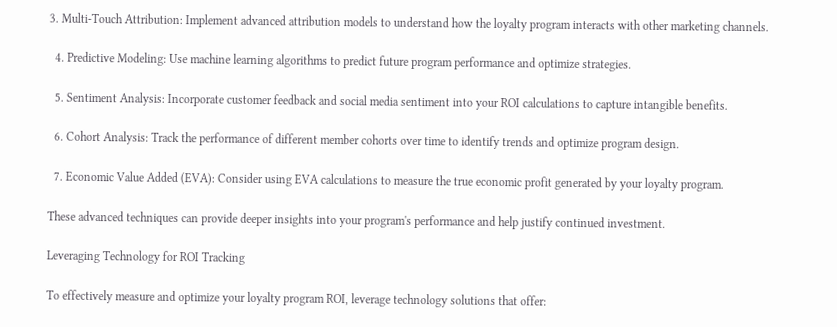3. Multi-Touch Attribution: Implement advanced attribution models to understand how the loyalty program interacts with other marketing channels.

  4. Predictive Modeling: Use machine learning algorithms to predict future program performance and optimize strategies.

  5. Sentiment Analysis: Incorporate customer feedback and social media sentiment into your ROI calculations to capture intangible benefits.

  6. Cohort Analysis: Track the performance of different member cohorts over time to identify trends and optimize program design.

  7. Economic Value Added (EVA): Consider using EVA calculations to measure the true economic profit generated by your loyalty program.

These advanced techniques can provide deeper insights into your program's performance and help justify continued investment.

Leveraging Technology for ROI Tracking

To effectively measure and optimize your loyalty program ROI, leverage technology solutions that offer: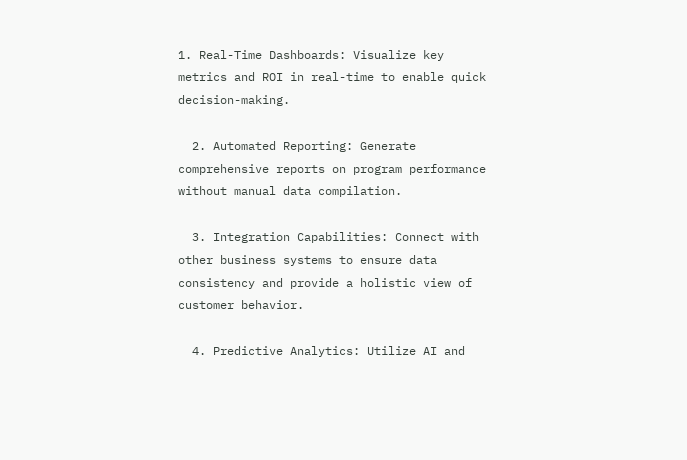1. Real-Time Dashboards: Visualize key metrics and ROI in real-time to enable quick decision-making.

  2. Automated Reporting: Generate comprehensive reports on program performance without manual data compilation.

  3. Integration Capabilities: Connect with other business systems to ensure data consistency and provide a holistic view of customer behavior.

  4. Predictive Analytics: Utilize AI and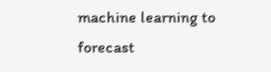machine learning to forecast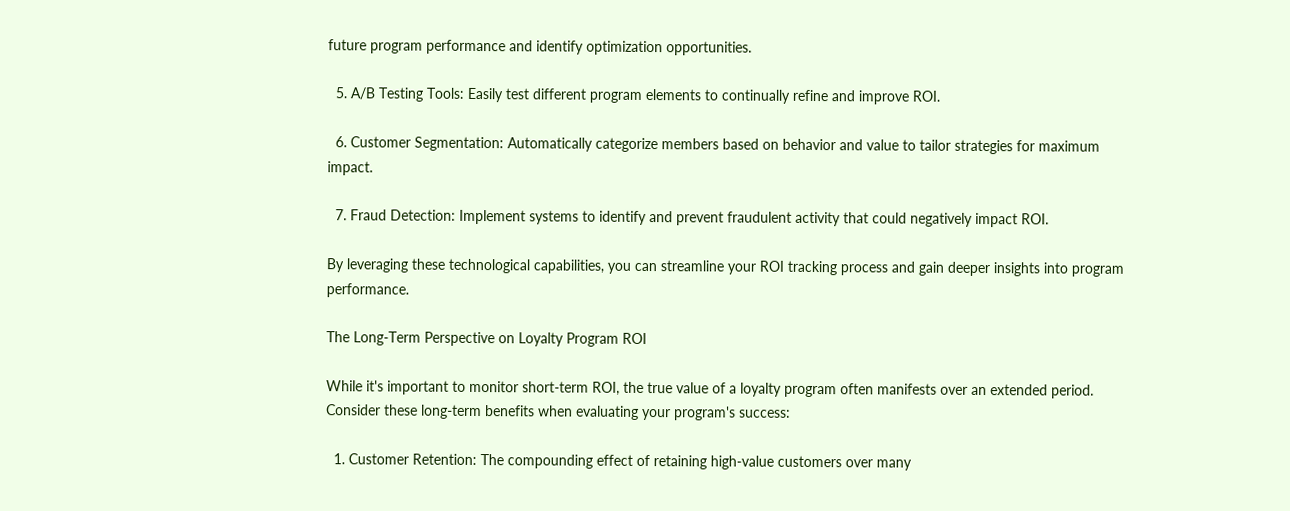future program performance and identify optimization opportunities.

  5. A/B Testing Tools: Easily test different program elements to continually refine and improve ROI.

  6. Customer Segmentation: Automatically categorize members based on behavior and value to tailor strategies for maximum impact.

  7. Fraud Detection: Implement systems to identify and prevent fraudulent activity that could negatively impact ROI.

By leveraging these technological capabilities, you can streamline your ROI tracking process and gain deeper insights into program performance.

The Long-Term Perspective on Loyalty Program ROI

While it's important to monitor short-term ROI, the true value of a loyalty program often manifests over an extended period. Consider these long-term benefits when evaluating your program's success:

  1. Customer Retention: The compounding effect of retaining high-value customers over many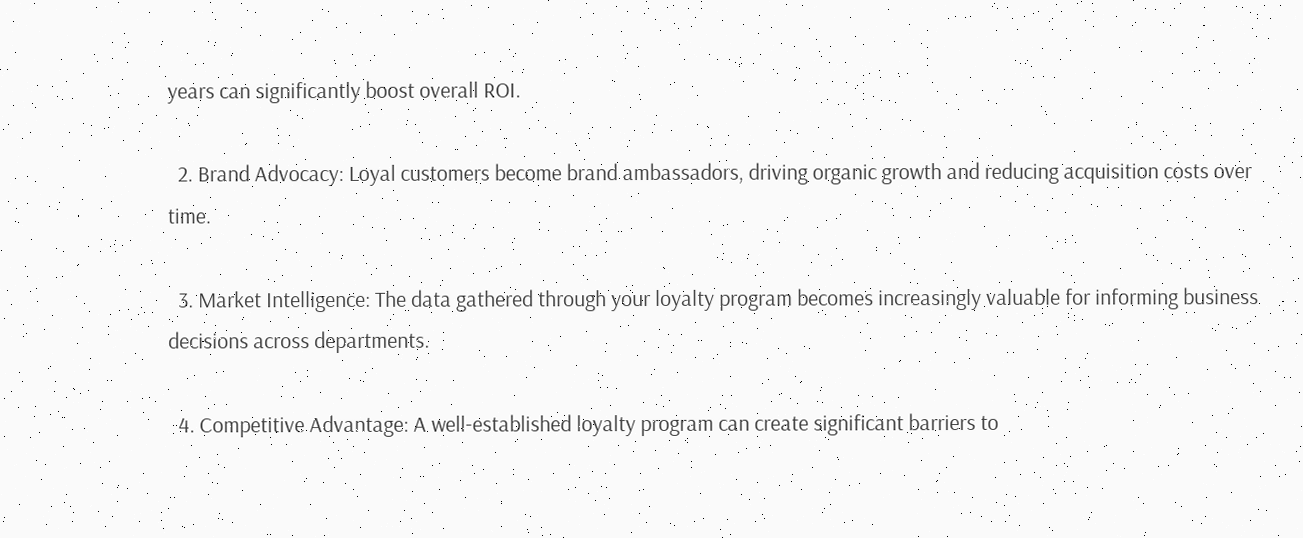years can significantly boost overall ROI.

  2. Brand Advocacy: Loyal customers become brand ambassadors, driving organic growth and reducing acquisition costs over time.

  3. Market Intelligence: The data gathered through your loyalty program becomes increasingly valuable for informing business decisions across departments.

  4. Competitive Advantage: A well-established loyalty program can create significant barriers to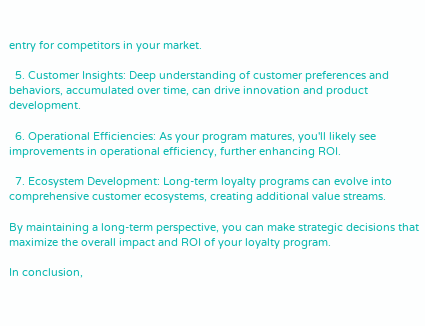entry for competitors in your market.

  5. Customer Insights: Deep understanding of customer preferences and behaviors, accumulated over time, can drive innovation and product development.

  6. Operational Efficiencies: As your program matures, you'll likely see improvements in operational efficiency, further enhancing ROI.

  7. Ecosystem Development: Long-term loyalty programs can evolve into comprehensive customer ecosystems, creating additional value streams.

By maintaining a long-term perspective, you can make strategic decisions that maximize the overall impact and ROI of your loyalty program.

In conclusion,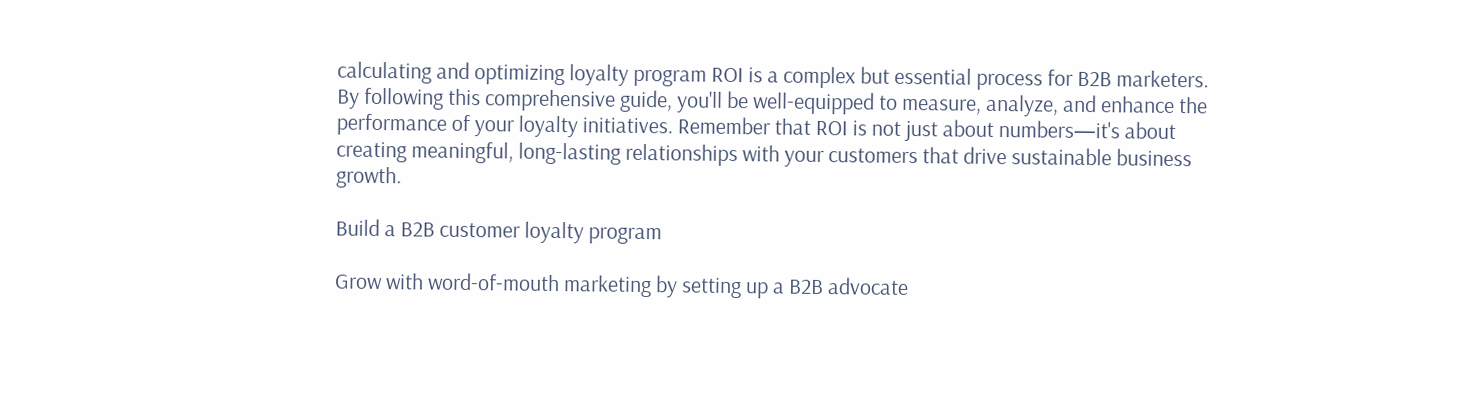calculating and optimizing loyalty program ROI is a complex but essential process for B2B marketers. By following this comprehensive guide, you'll be well-equipped to measure, analyze, and enhance the performance of your loyalty initiatives. Remember that ROI is not just about numbers—it's about creating meaningful, long-lasting relationships with your customers that drive sustainable business growth.

Build a B2B customer loyalty program

Grow with word-of-mouth marketing by setting up a B2B advocate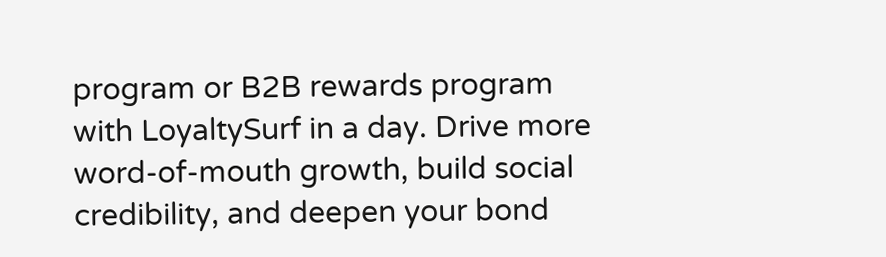program or B2B rewards program with LoyaltySurf in a day. Drive more word-of-mouth growth, build social credibility, and deepen your bond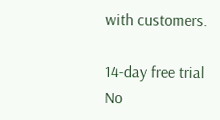with customers.

14-day free trial
No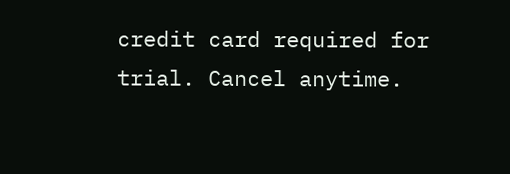credit card required for trial. Cancel anytime.